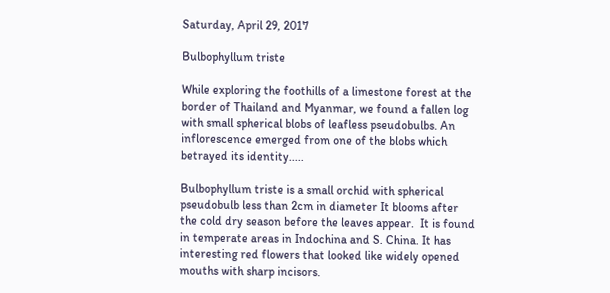Saturday, April 29, 2017

Bulbophyllum triste

While exploring the foothills of a limestone forest at the border of Thailand and Myanmar, we found a fallen log with small spherical blobs of leafless pseudobulbs. An inflorescence emerged from one of the blobs which betrayed its identity.....

Bulbophyllum triste is a small orchid with spherical pseudobulb less than 2cm in diameter It blooms after the cold dry season before the leaves appear.  It is found in temperate areas in Indochina and S. China. It has interesting red flowers that looked like widely opened mouths with sharp incisors.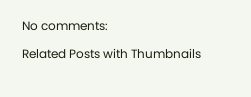No comments:

Related Posts with Thumbnails